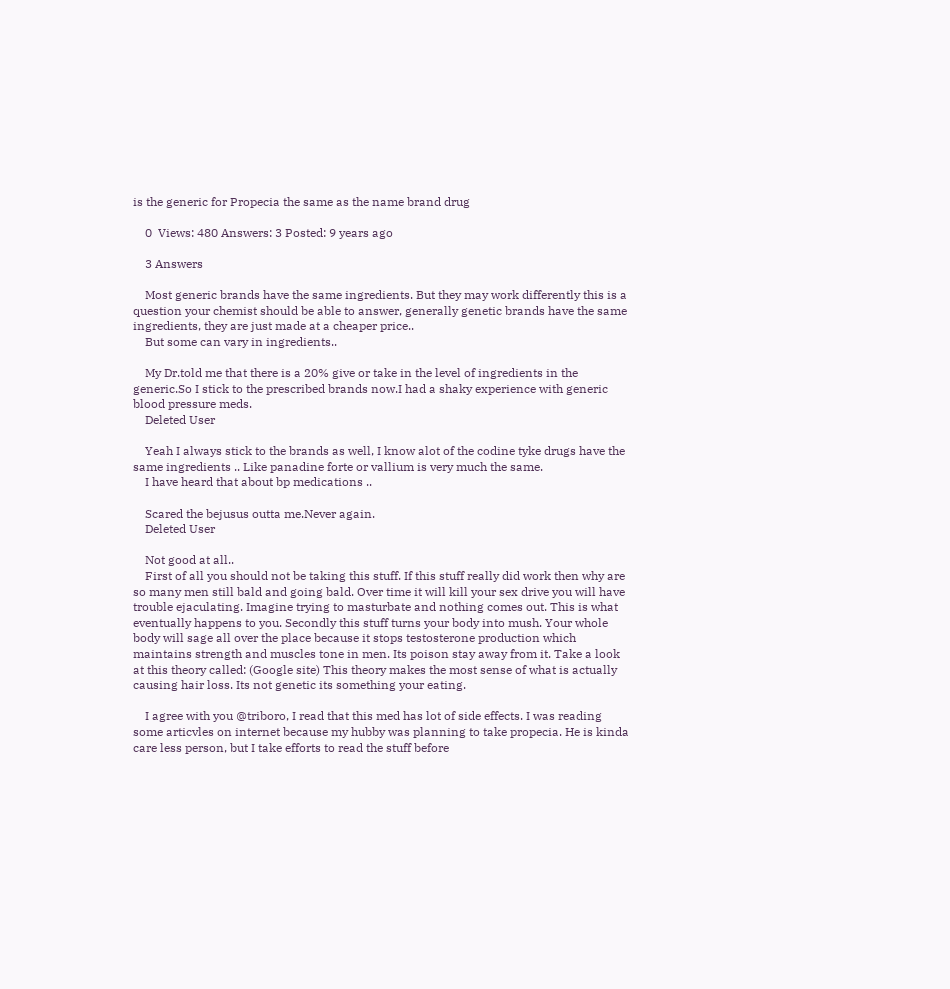is the generic for Propecia the same as the name brand drug

    0  Views: 480 Answers: 3 Posted: 9 years ago

    3 Answers

    Most generic brands have the same ingredients. But they may work differently this is a question your chemist should be able to answer, generally genetic brands have the same ingredients, they are just made at a cheaper price..
    But some can vary in ingredients..

    My Dr.told me that there is a 20% give or take in the level of ingredients in the generic.So I stick to the prescribed brands now.I had a shaky experience with generic blood pressure meds.
    Deleted User

    Yeah I always stick to the brands as well, I know alot of the codine tyke drugs have the same ingredients .. Like panadine forte or vallium is very much the same.
    I have heard that about bp medications ..

    Scared the bejusus outta me.Never again.
    Deleted User

    Not good at all..
    First of all you should not be taking this stuff. If this stuff really did work then why are so many men still bald and going bald. Over time it will kill your sex drive you will have trouble ejaculating. Imagine trying to masturbate and nothing comes out. This is what eventually happens to you. Secondly this stuff turns your body into mush. Your whole body will sage all over the place because it stops testosterone production which maintains strength and muscles tone in men. Its poison stay away from it. Take a look at this theory called: (Google site) This theory makes the most sense of what is actually causing hair loss. Its not genetic its something your eating.

    I agree with you @triboro, I read that this med has lot of side effects. I was reading some articvles on internet because my hubby was planning to take propecia. He is kinda care less person, but I take efforts to read the stuff before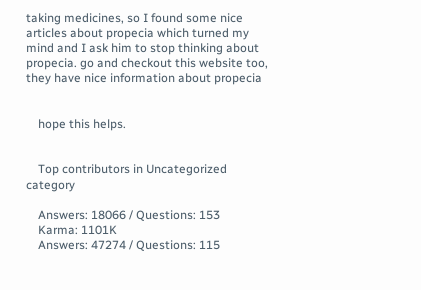taking medicines, so I found some nice articles about propecia which turned my mind and I ask him to stop thinking about propecia. go and checkout this website too, they have nice information about propecia


    hope this helps.


    Top contributors in Uncategorized category

    Answers: 18066 / Questions: 153
    Karma: 1101K
    Answers: 47274 / Questions: 115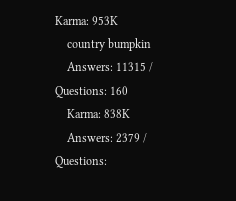Karma: 953K
    country bumpkin
    Answers: 11315 / Questions: 160
    Karma: 838K
    Answers: 2379 / Questions: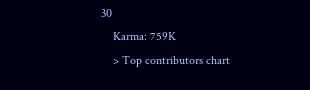30
    Karma: 759K
    > Top contributors chart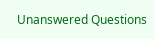Unanswered Questions